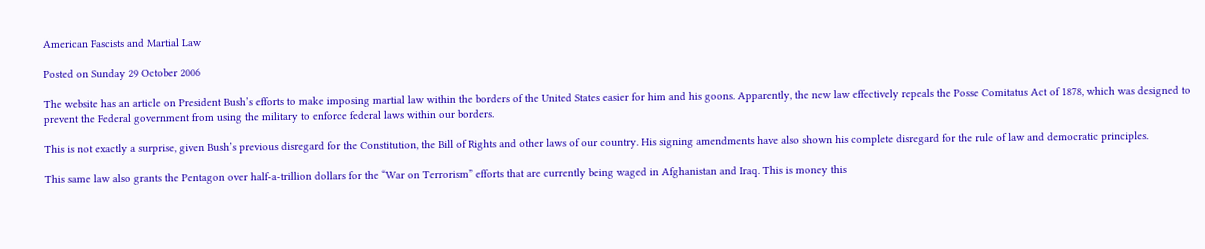American Fascists and Martial Law

Posted on Sunday 29 October 2006

The website has an article on President Bush’s efforts to make imposing martial law within the borders of the United States easier for him and his goons. Apparently, the new law effectively repeals the Posse Comitatus Act of 1878, which was designed to prevent the Federal government from using the military to enforce federal laws within our borders.

This is not exactly a surprise, given Bush’s previous disregard for the Constitution, the Bill of Rights and other laws of our country. His signing amendments have also shown his complete disregard for the rule of law and democratic principles.

This same law also grants the Pentagon over half-a-trillion dollars for the “War on Terrorism” efforts that are currently being waged in Afghanistan and Iraq. This is money this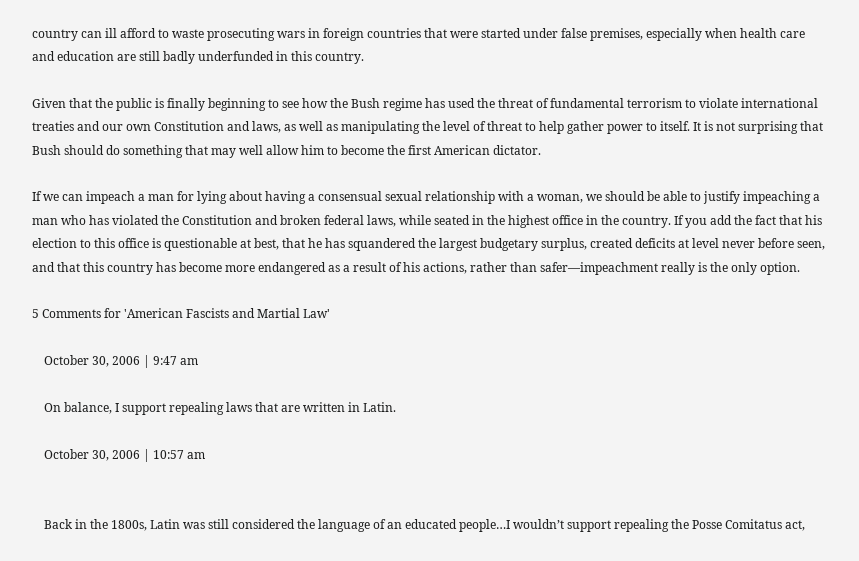country can ill afford to waste prosecuting wars in foreign countries that were started under false premises, especially when health care and education are still badly underfunded in this country.

Given that the public is finally beginning to see how the Bush regime has used the threat of fundamental terrorism to violate international treaties and our own Constitution and laws, as well as manipulating the level of threat to help gather power to itself. It is not surprising that Bush should do something that may well allow him to become the first American dictator.

If we can impeach a man for lying about having a consensual sexual relationship with a woman, we should be able to justify impeaching a man who has violated the Constitution and broken federal laws, while seated in the highest office in the country. If you add the fact that his election to this office is questionable at best, that he has squandered the largest budgetary surplus, created deficits at level never before seen, and that this country has become more endangered as a result of his actions, rather than safer—impeachment really is the only option.

5 Comments for 'American Fascists and Martial Law'

    October 30, 2006 | 9:47 am

    On balance, I support repealing laws that are written in Latin.

    October 30, 2006 | 10:57 am


    Back in the 1800s, Latin was still considered the language of an educated people…I wouldn’t support repealing the Posse Comitatus act,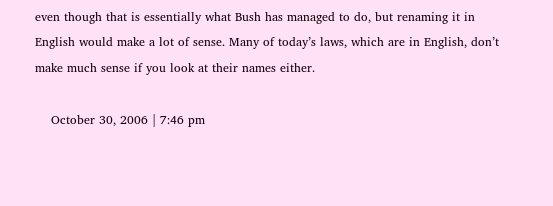even though that is essentially what Bush has managed to do, but renaming it in English would make a lot of sense. Many of today’s laws, which are in English, don’t make much sense if you look at their names either.

    October 30, 2006 | 7:46 pm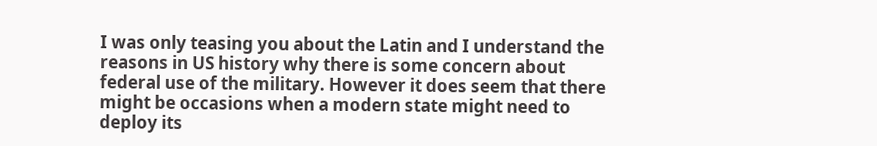I was only teasing you about the Latin and I understand the reasons in US history why there is some concern about federal use of the military. However it does seem that there might be occasions when a modern state might need to deploy its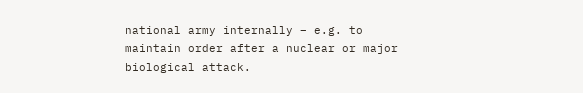national army internally – e.g. to maintain order after a nuclear or major biological attack.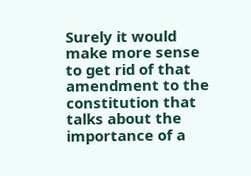Surely it would make more sense to get rid of that amendment to the constitution that talks about the importance of a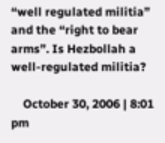“well regulated militia” and the “right to bear arms”. Is Hezbollah a well-regulated militia?

    October 30, 2006 | 8:01 pm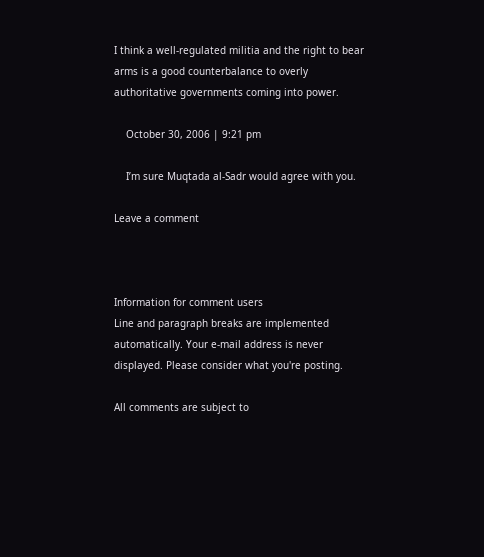I think a well-regulated militia and the right to bear arms is a good counterbalance to overly authoritative governments coming into power.

    October 30, 2006 | 9:21 pm

    I’m sure Muqtada al-Sadr would agree with you.

Leave a comment



Information for comment users
Line and paragraph breaks are implemented automatically. Your e-mail address is never displayed. Please consider what you're posting.

All comments are subject to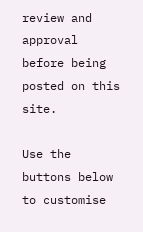review and approval
before being posted on this site.

Use the buttons below to customise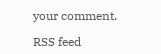your comment.

RSS feed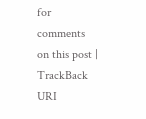for comments on this post | TrackBack URI